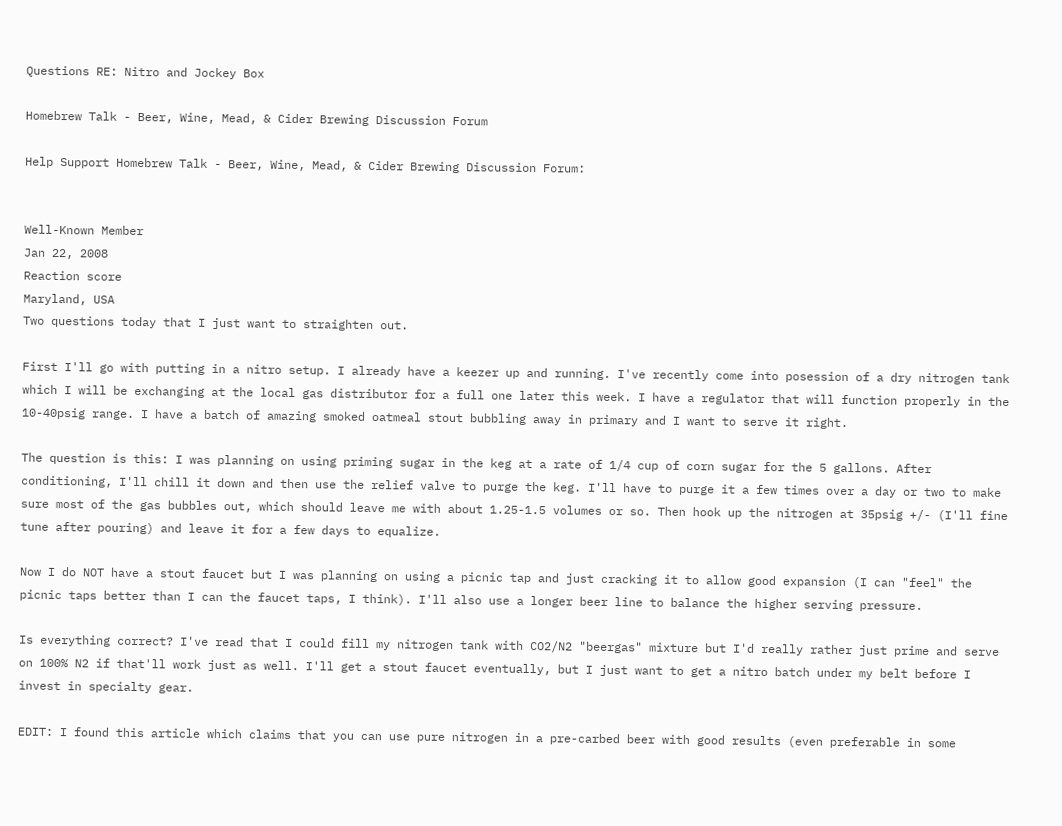Questions RE: Nitro and Jockey Box

Homebrew Talk - Beer, Wine, Mead, & Cider Brewing Discussion Forum

Help Support Homebrew Talk - Beer, Wine, Mead, & Cider Brewing Discussion Forum:


Well-Known Member
Jan 22, 2008
Reaction score
Maryland, USA
Two questions today that I just want to straighten out.

First I'll go with putting in a nitro setup. I already have a keezer up and running. I've recently come into posession of a dry nitrogen tank which I will be exchanging at the local gas distributor for a full one later this week. I have a regulator that will function properly in the 10-40psig range. I have a batch of amazing smoked oatmeal stout bubbling away in primary and I want to serve it right.

The question is this: I was planning on using priming sugar in the keg at a rate of 1/4 cup of corn sugar for the 5 gallons. After conditioning, I'll chill it down and then use the relief valve to purge the keg. I'll have to purge it a few times over a day or two to make sure most of the gas bubbles out, which should leave me with about 1.25-1.5 volumes or so. Then hook up the nitrogen at 35psig +/- (I'll fine tune after pouring) and leave it for a few days to equalize.

Now I do NOT have a stout faucet but I was planning on using a picnic tap and just cracking it to allow good expansion (I can "feel" the picnic taps better than I can the faucet taps, I think). I'll also use a longer beer line to balance the higher serving pressure.

Is everything correct? I've read that I could fill my nitrogen tank with CO2/N2 "beergas" mixture but I'd really rather just prime and serve on 100% N2 if that'll work just as well. I'll get a stout faucet eventually, but I just want to get a nitro batch under my belt before I invest in specialty gear.

EDIT: I found this article which claims that you can use pure nitrogen in a pre-carbed beer with good results (even preferable in some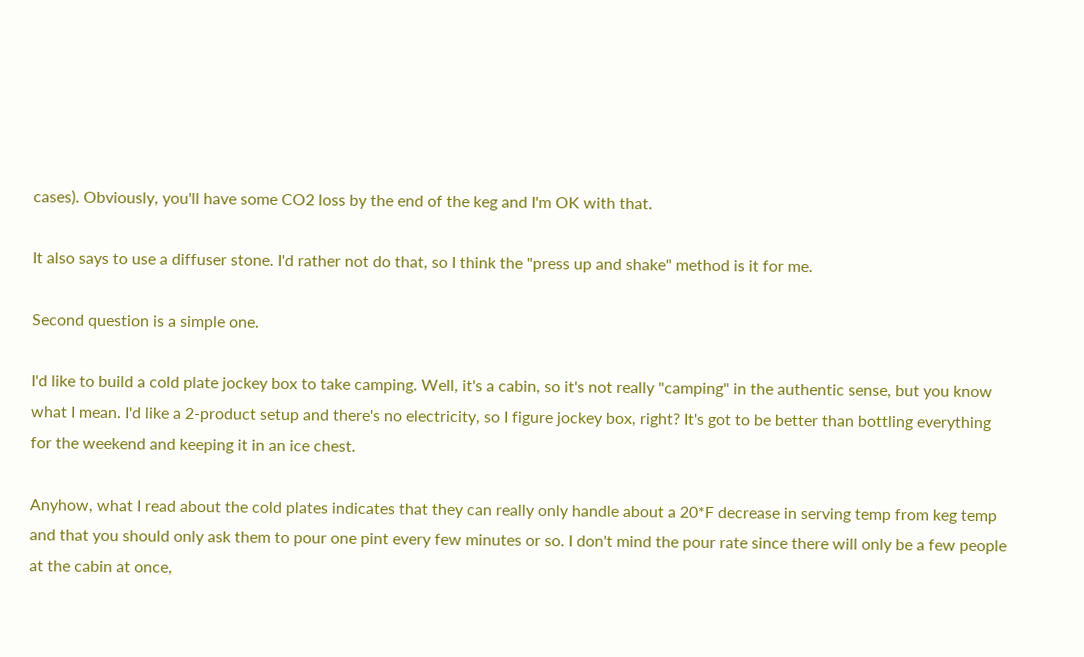cases). Obviously, you'll have some CO2 loss by the end of the keg and I'm OK with that.

It also says to use a diffuser stone. I'd rather not do that, so I think the "press up and shake" method is it for me.

Second question is a simple one.

I'd like to build a cold plate jockey box to take camping. Well, it's a cabin, so it's not really "camping" in the authentic sense, but you know what I mean. I'd like a 2-product setup and there's no electricity, so I figure jockey box, right? It's got to be better than bottling everything for the weekend and keeping it in an ice chest.

Anyhow, what I read about the cold plates indicates that they can really only handle about a 20*F decrease in serving temp from keg temp and that you should only ask them to pour one pint every few minutes or so. I don't mind the pour rate since there will only be a few people at the cabin at once,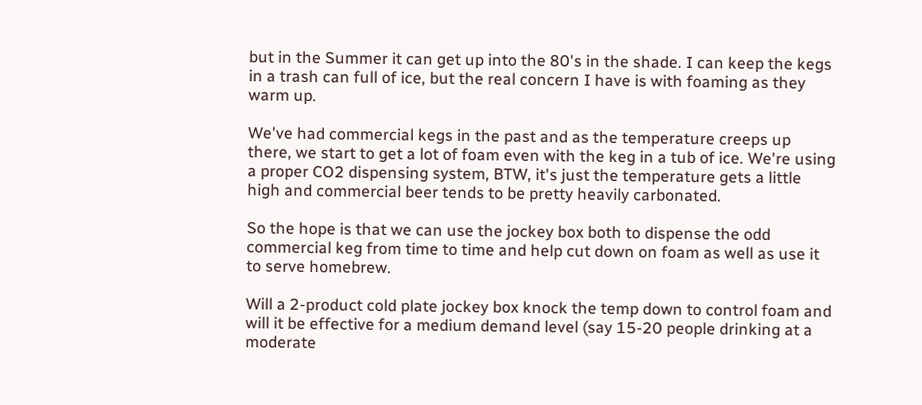but in the Summer it can get up into the 80's in the shade. I can keep the kegs in a trash can full of ice, but the real concern I have is with foaming as they warm up.

We've had commercial kegs in the past and as the temperature creeps up there, we start to get a lot of foam even with the keg in a tub of ice. We're using a proper CO2 dispensing system, BTW, it's just the temperature gets a little high and commercial beer tends to be pretty heavily carbonated.

So the hope is that we can use the jockey box both to dispense the odd commercial keg from time to time and help cut down on foam as well as use it to serve homebrew.

Will a 2-product cold plate jockey box knock the temp down to control foam and will it be effective for a medium demand level (say 15-20 people drinking at a moderate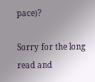pace)?

Sorry for the long read and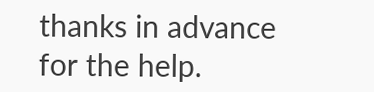thanks in advance for the help.